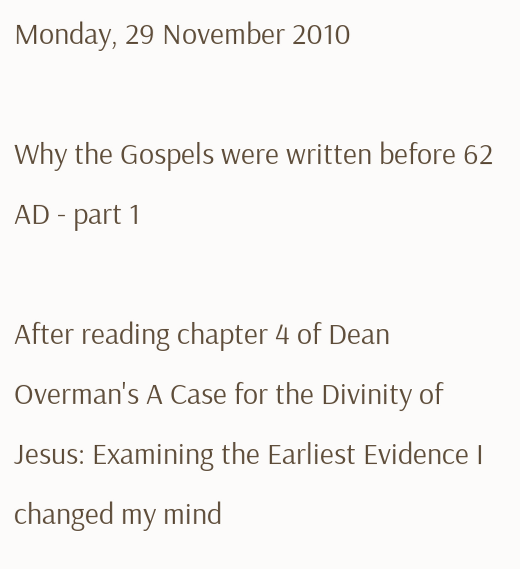Monday, 29 November 2010

Why the Gospels were written before 62 AD - part 1

After reading chapter 4 of Dean Overman's A Case for the Divinity of Jesus: Examining the Earliest Evidence I changed my mind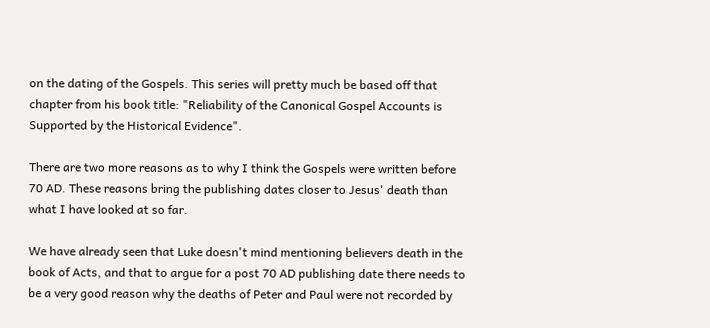on the dating of the Gospels. This series will pretty much be based off that chapter from his book title: "Reliability of the Canonical Gospel Accounts is Supported by the Historical Evidence".

There are two more reasons as to why I think the Gospels were written before 70 AD. These reasons bring the publishing dates closer to Jesus' death than what I have looked at so far.

We have already seen that Luke doesn't mind mentioning believers death in the book of Acts, and that to argue for a post 70 AD publishing date there needs to be a very good reason why the deaths of Peter and Paul were not recorded by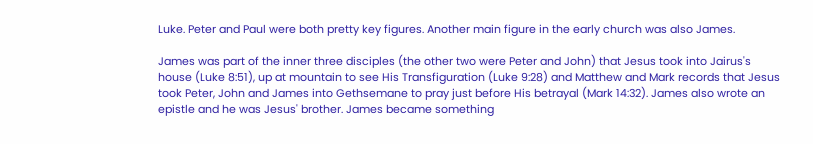Luke. Peter and Paul were both pretty key figures. Another main figure in the early church was also James.

James was part of the inner three disciples (the other two were Peter and John) that Jesus took into Jairus's house (Luke 8:51), up at mountain to see His Transfiguration (Luke 9:28) and Matthew and Mark records that Jesus took Peter, John and James into Gethsemane to pray just before His betrayal (Mark 14:32). James also wrote an epistle and he was Jesus' brother. James became something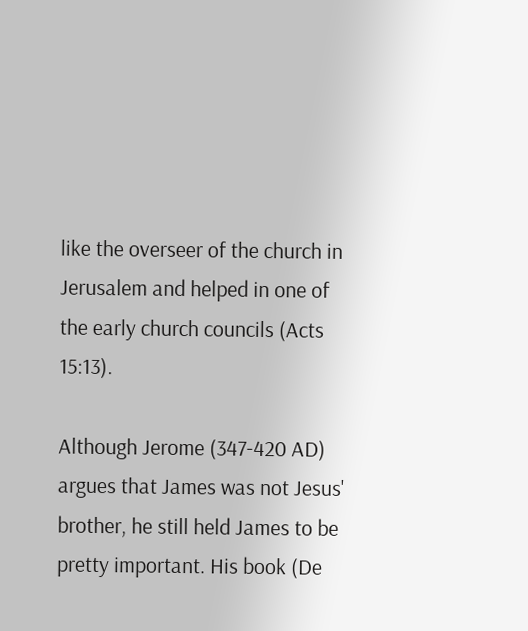like the overseer of the church in Jerusalem and helped in one of the early church councils (Acts 15:13).

Although Jerome (347-420 AD) argues that James was not Jesus' brother, he still held James to be pretty important. His book (De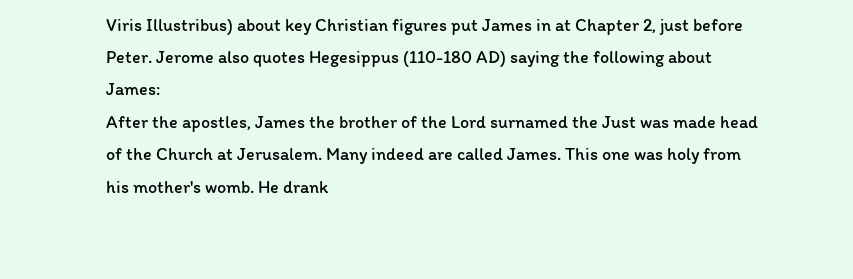Viris Illustribus) about key Christian figures put James in at Chapter 2, just before Peter. Jerome also quotes Hegesippus (110-180 AD) saying the following about James:
After the apostles, James the brother of the Lord surnamed the Just was made head of the Church at Jerusalem. Many indeed are called James. This one was holy from his mother's womb. He drank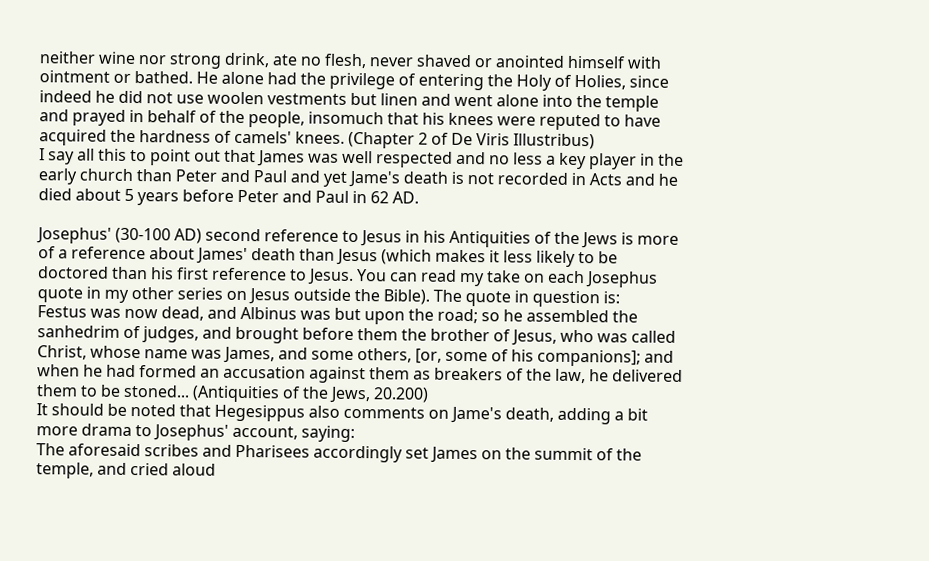neither wine nor strong drink, ate no flesh, never shaved or anointed himself with ointment or bathed. He alone had the privilege of entering the Holy of Holies, since indeed he did not use woolen vestments but linen and went alone into the temple and prayed in behalf of the people, insomuch that his knees were reputed to have acquired the hardness of camels' knees. (Chapter 2 of De Viris Illustribus)
I say all this to point out that James was well respected and no less a key player in the early church than Peter and Paul and yet Jame's death is not recorded in Acts and he died about 5 years before Peter and Paul in 62 AD.

Josephus' (30-100 AD) second reference to Jesus in his Antiquities of the Jews is more of a reference about James' death than Jesus (which makes it less likely to be doctored than his first reference to Jesus. You can read my take on each Josephus quote in my other series on Jesus outside the Bible). The quote in question is:
Festus was now dead, and Albinus was but upon the road; so he assembled the sanhedrim of judges, and brought before them the brother of Jesus, who was called Christ, whose name was James, and some others, [or, some of his companions]; and when he had formed an accusation against them as breakers of the law, he delivered them to be stoned... (Antiquities of the Jews, 20.200)
It should be noted that Hegesippus also comments on Jame's death, adding a bit more drama to Josephus' account, saying:
The aforesaid scribes and Pharisees accordingly set James on the summit of the temple, and cried aloud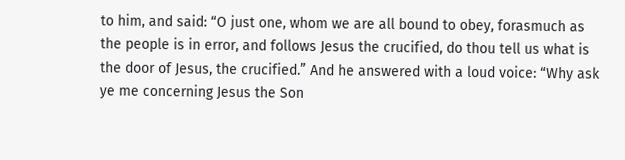to him, and said: “O just one, whom we are all bound to obey, forasmuch as the people is in error, and follows Jesus the crucified, do thou tell us what is the door of Jesus, the crucified.” And he answered with a loud voice: “Why ask ye me concerning Jesus the Son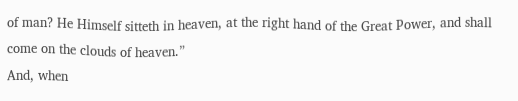of man? He Himself sitteth in heaven, at the right hand of the Great Power, and shall come on the clouds of heaven.”
And, when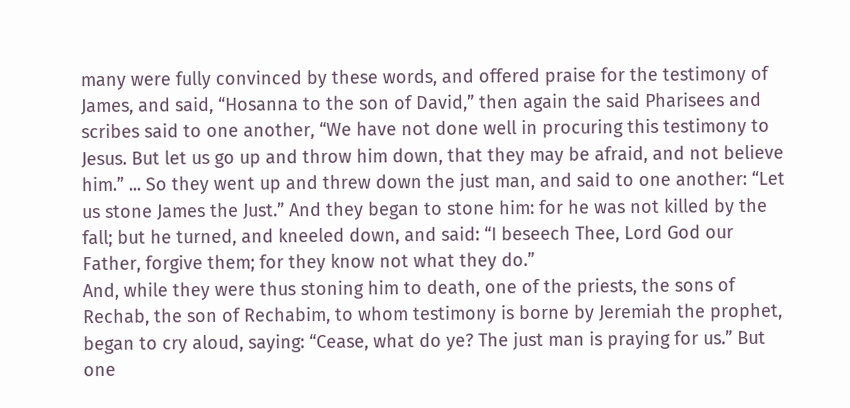many were fully convinced by these words, and offered praise for the testimony of James, and said, “Hosanna to the son of David,” then again the said Pharisees and scribes said to one another, “We have not done well in procuring this testimony to Jesus. But let us go up and throw him down, that they may be afraid, and not believe him.” ... So they went up and threw down the just man, and said to one another: “Let us stone James the Just.” And they began to stone him: for he was not killed by the fall; but he turned, and kneeled down, and said: “I beseech Thee, Lord God our Father, forgive them; for they know not what they do.”
And, while they were thus stoning him to death, one of the priests, the sons of Rechab, the son of Rechabim, to whom testimony is borne by Jeremiah the prophet, began to cry aloud, saying: “Cease, what do ye? The just man is praying for us.” But one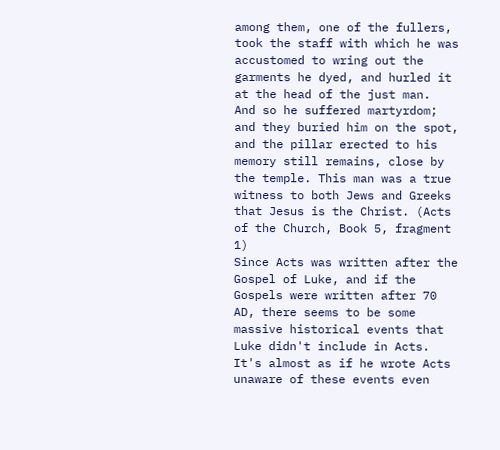among them, one of the fullers, took the staff with which he was accustomed to wring out the garments he dyed, and hurled it at the head of the just man.
And so he suffered martyrdom; and they buried him on the spot, and the pillar erected to his memory still remains, close by the temple. This man was a true witness to both Jews and Greeks that Jesus is the Christ. (Acts of the Church, Book 5, fragment 1)
Since Acts was written after the Gospel of Luke, and if the Gospels were written after 70 AD, there seems to be some massive historical events that Luke didn't include in Acts. It's almost as if he wrote Acts unaware of these events even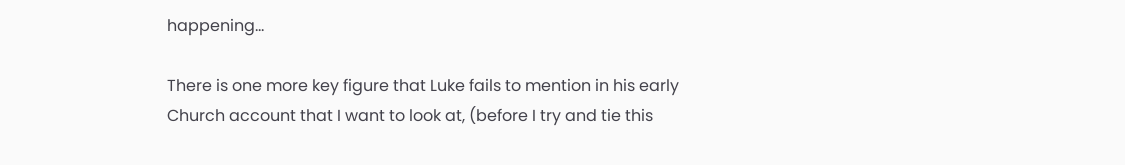happening...

There is one more key figure that Luke fails to mention in his early Church account that I want to look at, (before I try and tie this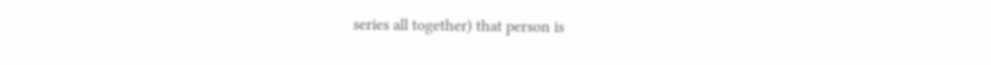series all together) that person is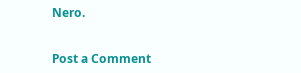Nero.


Post a Comment